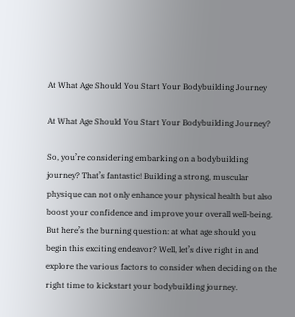At What Age Should You Start Your Bodybuilding Journey

At What Age Should You Start Your Bodybuilding Journey?

So, you’re considering embarking on a bodybuilding journey? That’s fantastic! Building a strong, muscular physique can not only enhance your physical health but also boost your confidence and improve your overall well-being. But here’s the burning question: at what age should you begin this exciting endeavor? Well, let’s dive right in and explore the various factors to consider when deciding on the right time to kickstart your bodybuilding journey.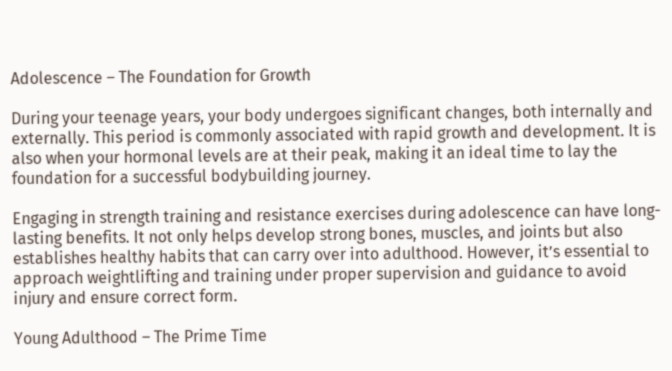Adolescence – The Foundation for Growth

During your teenage years, your body undergoes significant changes, both internally and externally. This period is commonly associated with rapid growth and development. It is also when your hormonal levels are at their peak, making it an ideal time to lay the foundation for a successful bodybuilding journey.

Engaging in strength training and resistance exercises during adolescence can have long-lasting benefits. It not only helps develop strong bones, muscles, and joints but also establishes healthy habits that can carry over into adulthood. However, it’s essential to approach weightlifting and training under proper supervision and guidance to avoid injury and ensure correct form.

Young Adulthood – The Prime Time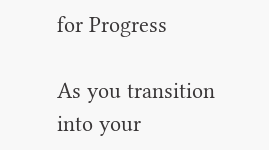for Progress

As you transition into your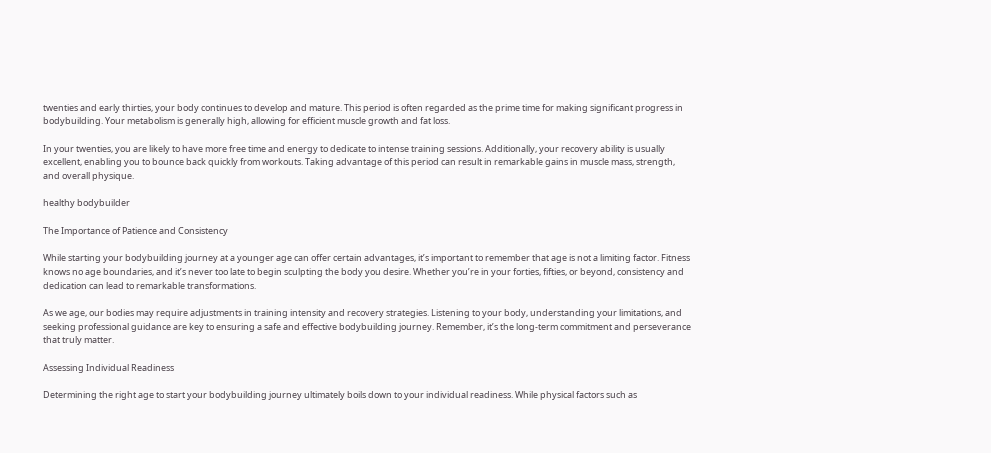twenties and early thirties, your body continues to develop and mature. This period is often regarded as the prime time for making significant progress in bodybuilding. Your metabolism is generally high, allowing for efficient muscle growth and fat loss.

In your twenties, you are likely to have more free time and energy to dedicate to intense training sessions. Additionally, your recovery ability is usually excellent, enabling you to bounce back quickly from workouts. Taking advantage of this period can result in remarkable gains in muscle mass, strength, and overall physique.

healthy bodybuilder

The Importance of Patience and Consistency

While starting your bodybuilding journey at a younger age can offer certain advantages, it’s important to remember that age is not a limiting factor. Fitness knows no age boundaries, and it’s never too late to begin sculpting the body you desire. Whether you’re in your forties, fifties, or beyond, consistency and dedication can lead to remarkable transformations.

As we age, our bodies may require adjustments in training intensity and recovery strategies. Listening to your body, understanding your limitations, and seeking professional guidance are key to ensuring a safe and effective bodybuilding journey. Remember, it’s the long-term commitment and perseverance that truly matter.

Assessing Individual Readiness

Determining the right age to start your bodybuilding journey ultimately boils down to your individual readiness. While physical factors such as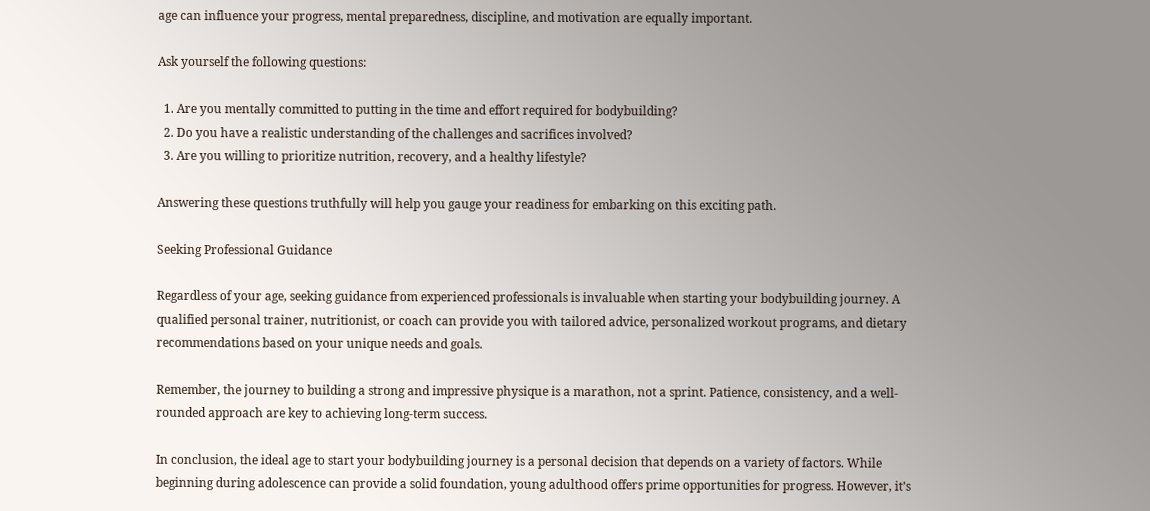age can influence your progress, mental preparedness, discipline, and motivation are equally important.

Ask yourself the following questions:

  1. Are you mentally committed to putting in the time and effort required for bodybuilding?
  2. Do you have a realistic understanding of the challenges and sacrifices involved?
  3. Are you willing to prioritize nutrition, recovery, and a healthy lifestyle?

Answering these questions truthfully will help you gauge your readiness for embarking on this exciting path.

Seeking Professional Guidance

Regardless of your age, seeking guidance from experienced professionals is invaluable when starting your bodybuilding journey. A qualified personal trainer, nutritionist, or coach can provide you with tailored advice, personalized workout programs, and dietary recommendations based on your unique needs and goals.

Remember, the journey to building a strong and impressive physique is a marathon, not a sprint. Patience, consistency, and a well-rounded approach are key to achieving long-term success.

In conclusion, the ideal age to start your bodybuilding journey is a personal decision that depends on a variety of factors. While beginning during adolescence can provide a solid foundation, young adulthood offers prime opportunities for progress. However, it’s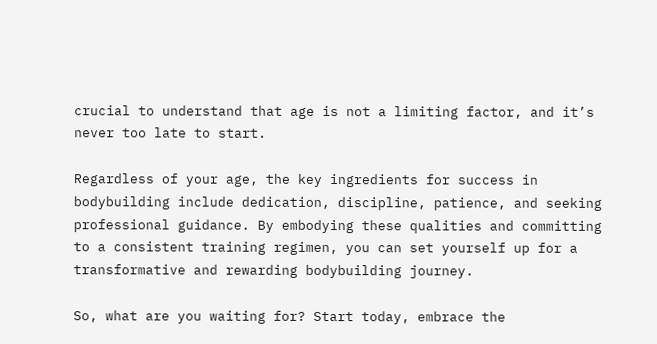crucial to understand that age is not a limiting factor, and it’s never too late to start.

Regardless of your age, the key ingredients for success in bodybuilding include dedication, discipline, patience, and seeking professional guidance. By embodying these qualities and committing to a consistent training regimen, you can set yourself up for a transformative and rewarding bodybuilding journey.

So, what are you waiting for? Start today, embrace the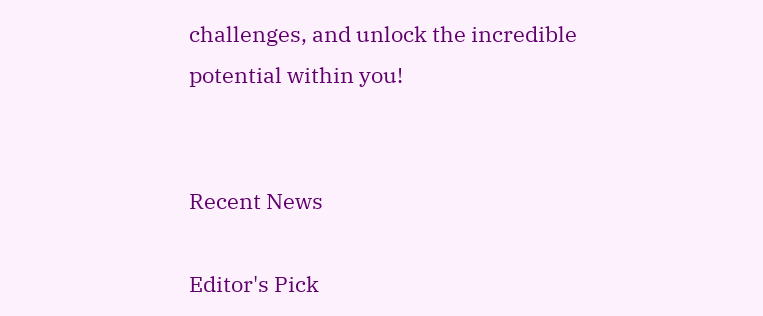challenges, and unlock the incredible potential within you!


Recent News

Editor's Pick